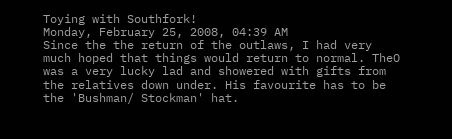Toying with Southfork!
Monday, February 25, 2008, 04:39 AM
Since the the return of the outlaws, I had very much hoped that things would return to normal. TheO was a very lucky lad and showered with gifts from the relatives down under. His favourite has to be the 'Bushman/ Stockman' hat.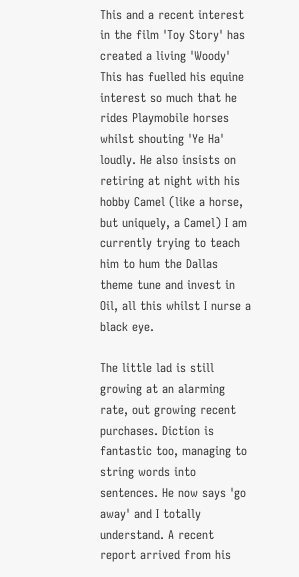This and a recent interest in the film 'Toy Story' has created a living 'Woody' This has fuelled his equine interest so much that he rides Playmobile horses whilst shouting 'Ye Ha' loudly. He also insists on retiring at night with his hobby Camel (like a horse, but uniquely, a Camel) I am currently trying to teach him to hum the Dallas theme tune and invest in Oil, all this whilst I nurse a black eye.

The little lad is still growing at an alarming rate, out growing recent purchases. Diction is fantastic too, managing to string words into sentences. He now says 'go away' and I totally understand. A recent report arrived from his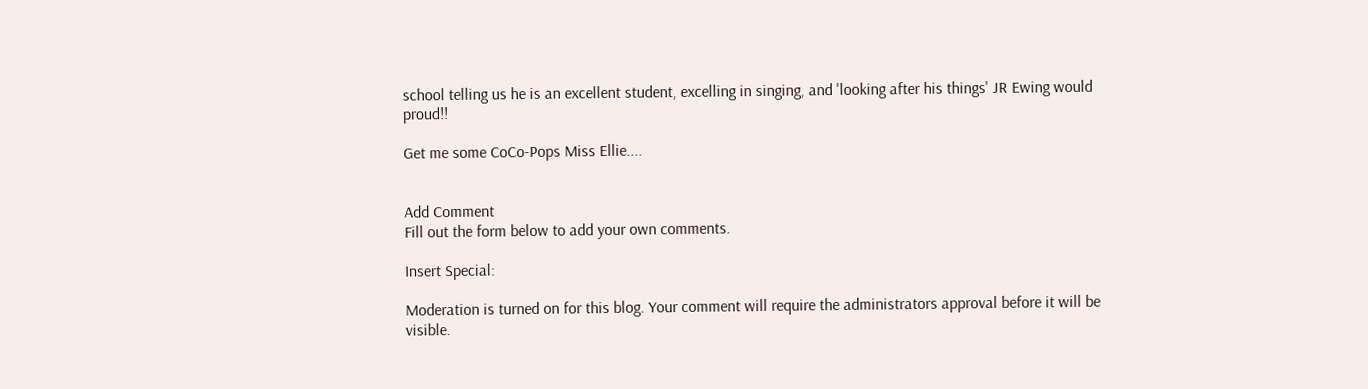school telling us he is an excellent student, excelling in singing, and 'looking after his things' JR Ewing would proud!!

Get me some CoCo-Pops Miss Ellie....


Add Comment
Fill out the form below to add your own comments.

Insert Special:

Moderation is turned on for this blog. Your comment will require the administrators approval before it will be visible.